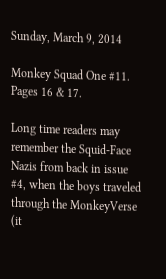Sunday, March 9, 2014

Monkey Squad One #11. Pages 16 & 17.

Long time readers may remember the Squid-Face Nazis from back in issue #4, when the boys traveled through the MonkeyVerse  (it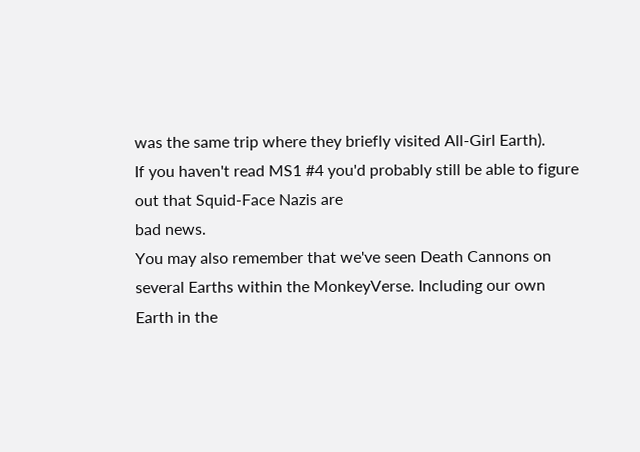was the same trip where they briefly visited All-Girl Earth).
If you haven't read MS1 #4 you'd probably still be able to figure out that Squid-Face Nazis are
bad news.
You may also remember that we've seen Death Cannons on several Earths within the MonkeyVerse. Including our own Earth in the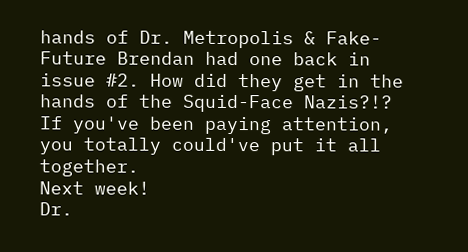hands of Dr. Metropolis & Fake-Future Brendan had one back in issue #2. How did they get in the hands of the Squid-Face Nazis?!?
If you've been paying attention, you totally could've put it all together.
Next week!
Dr.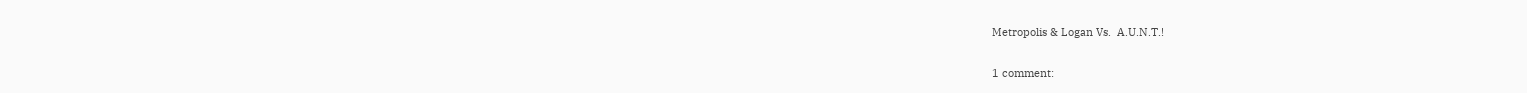Metropolis & Logan Vs.  A.U.N.T.!

1 comment: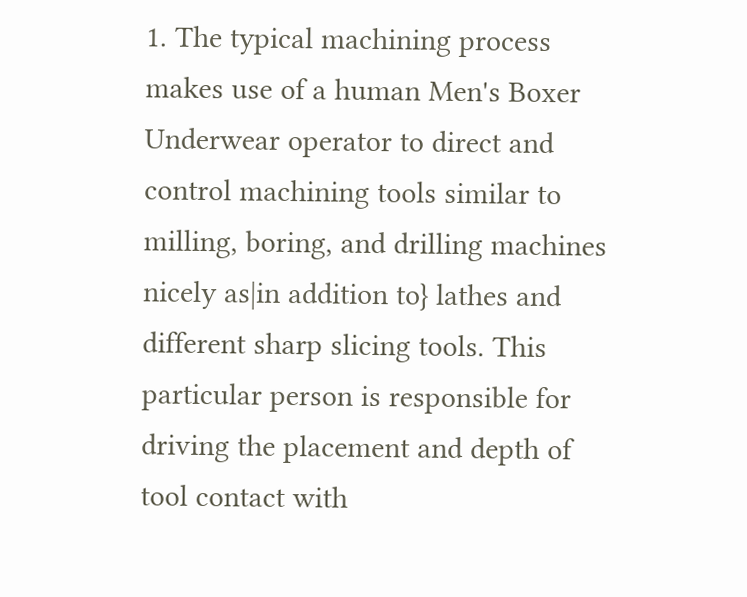1. The typical machining process makes use of a human Men's Boxer Underwear operator to direct and control machining tools similar to milling, boring, and drilling machines nicely as|in addition to} lathes and different sharp slicing tools. This particular person is responsible for driving the placement and depth of tool contact with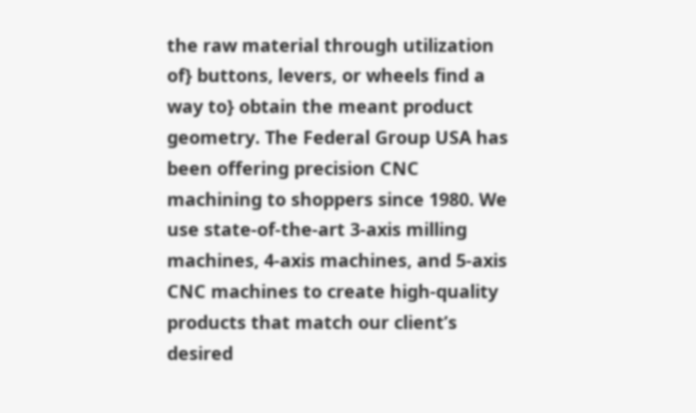the raw material through utilization of} buttons, levers, or wheels find a way to} obtain the meant product geometry. The Federal Group USA has been offering precision CNC machining to shoppers since 1980. We use state-of-the-art 3-axis milling machines, 4-axis machines, and 5-axis CNC machines to create high-quality products that match our client’s desired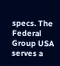specs. The Federal Group USA serves a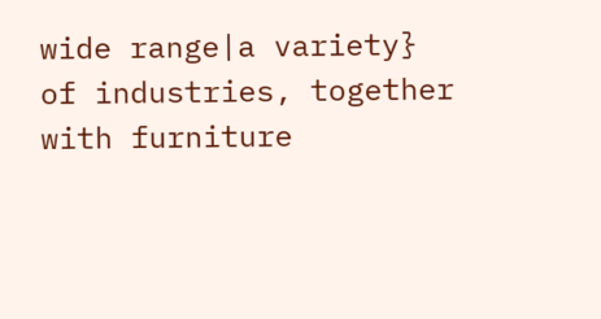wide range|a variety} of industries, together with furniture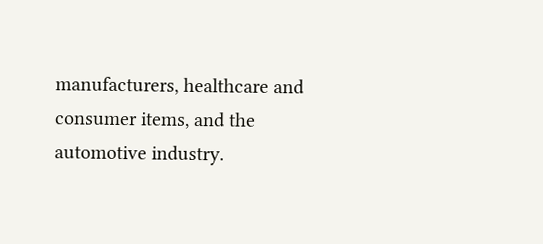manufacturers, healthcare and consumer items, and the automotive industry.